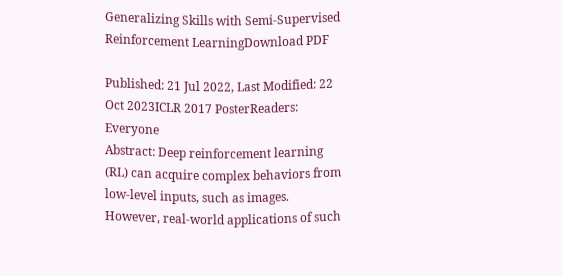Generalizing Skills with Semi-Supervised Reinforcement LearningDownload PDF

Published: 21 Jul 2022, Last Modified: 22 Oct 2023ICLR 2017 PosterReaders: Everyone
Abstract: Deep reinforcement learning (RL) can acquire complex behaviors from low-level inputs, such as images. However, real-world applications of such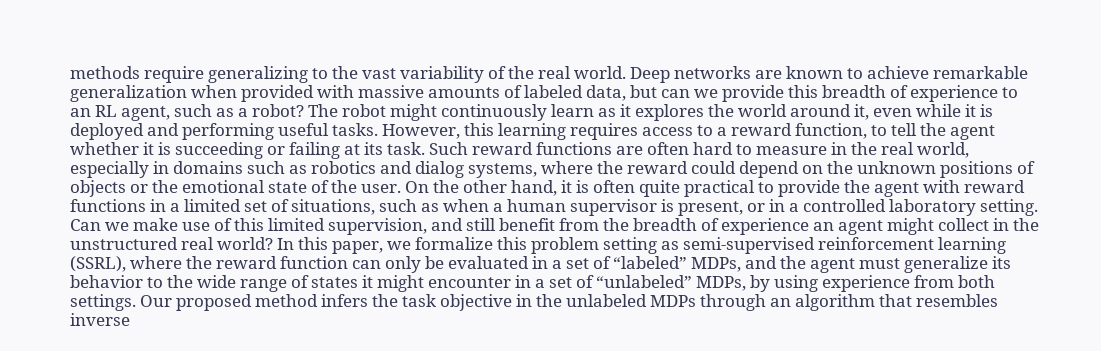methods require generalizing to the vast variability of the real world. Deep networks are known to achieve remarkable generalization when provided with massive amounts of labeled data, but can we provide this breadth of experience to an RL agent, such as a robot? The robot might continuously learn as it explores the world around it, even while it is deployed and performing useful tasks. However, this learning requires access to a reward function, to tell the agent whether it is succeeding or failing at its task. Such reward functions are often hard to measure in the real world, especially in domains such as robotics and dialog systems, where the reward could depend on the unknown positions of objects or the emotional state of the user. On the other hand, it is often quite practical to provide the agent with reward functions in a limited set of situations, such as when a human supervisor is present, or in a controlled laboratory setting. Can we make use of this limited supervision, and still benefit from the breadth of experience an agent might collect in the unstructured real world? In this paper, we formalize this problem setting as semi-supervised reinforcement learning (SSRL), where the reward function can only be evaluated in a set of “labeled” MDPs, and the agent must generalize its behavior to the wide range of states it might encounter in a set of “unlabeled” MDPs, by using experience from both settings. Our proposed method infers the task objective in the unlabeled MDPs through an algorithm that resembles inverse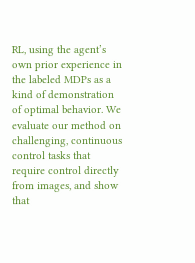RL, using the agent’s own prior experience in the labeled MDPs as a kind of demonstration of optimal behavior. We evaluate our method on challenging, continuous control tasks that require control directly from images, and show that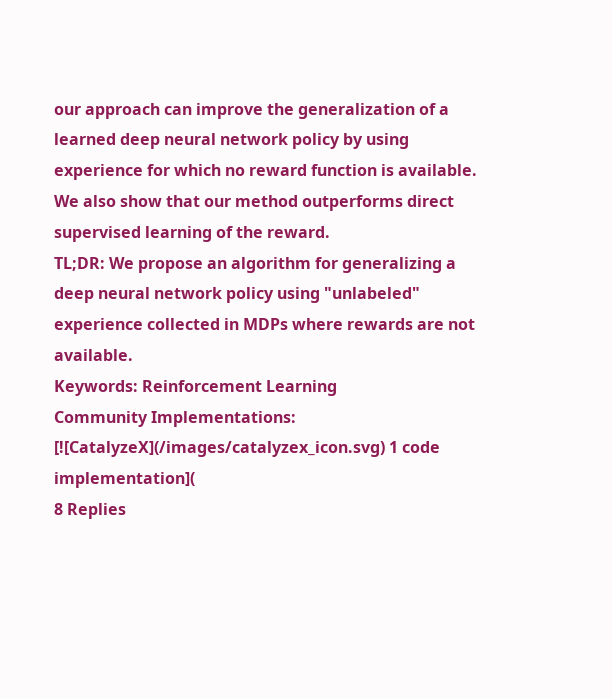our approach can improve the generalization of a learned deep neural network policy by using experience for which no reward function is available. We also show that our method outperforms direct supervised learning of the reward.
TL;DR: We propose an algorithm for generalizing a deep neural network policy using "unlabeled" experience collected in MDPs where rewards are not available.
Keywords: Reinforcement Learning
Community Implementations: [![CatalyzeX](/images/catalyzex_icon.svg) 1 code implementation](
8 Replies